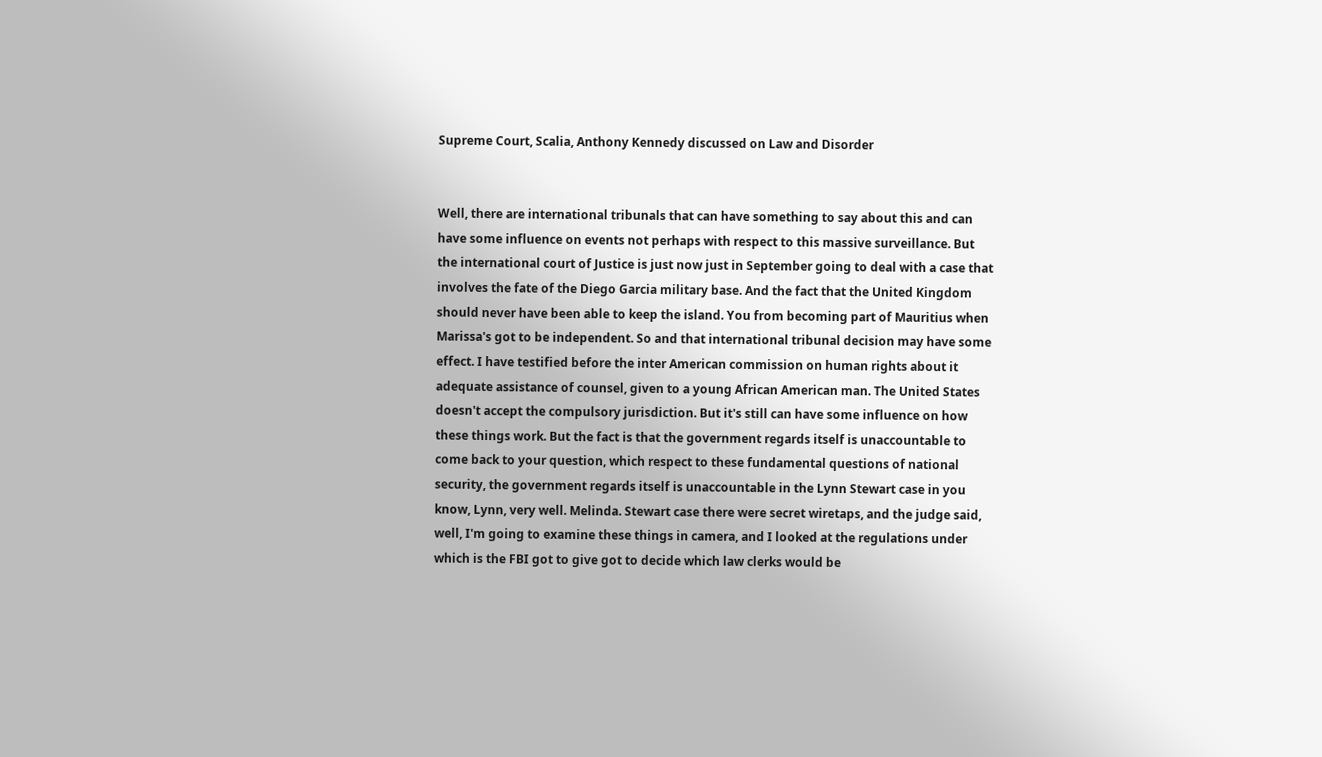Supreme Court, Scalia, Anthony Kennedy discussed on Law and Disorder


Well, there are international tribunals that can have something to say about this and can have some influence on events not perhaps with respect to this massive surveillance. But the international court of Justice is just now just in September going to deal with a case that involves the fate of the Diego Garcia military base. And the fact that the United Kingdom should never have been able to keep the island. You from becoming part of Mauritius when Marissa's got to be independent. So and that international tribunal decision may have some effect. I have testified before the inter American commission on human rights about it adequate assistance of counsel, given to a young African American man. The United States doesn't accept the compulsory jurisdiction. But it's still can have some influence on how these things work. But the fact is that the government regards itself is unaccountable to come back to your question, which respect to these fundamental questions of national security, the government regards itself is unaccountable in the Lynn Stewart case in you know, Lynn, very well. Melinda. Stewart case there were secret wiretaps, and the judge said, well, I'm going to examine these things in camera, and I looked at the regulations under which is the FBI got to give got to decide which law clerks would be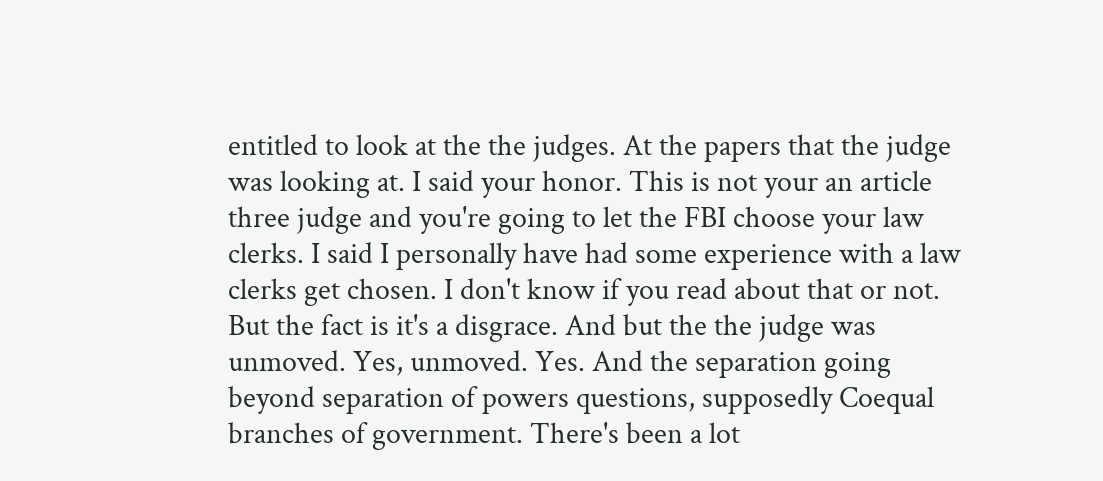entitled to look at the the judges. At the papers that the judge was looking at. I said your honor. This is not your an article three judge and you're going to let the FBI choose your law clerks. I said I personally have had some experience with a law clerks get chosen. I don't know if you read about that or not. But the fact is it's a disgrace. And but the the judge was unmoved. Yes, unmoved. Yes. And the separation going beyond separation of powers questions, supposedly Coequal branches of government. There's been a lot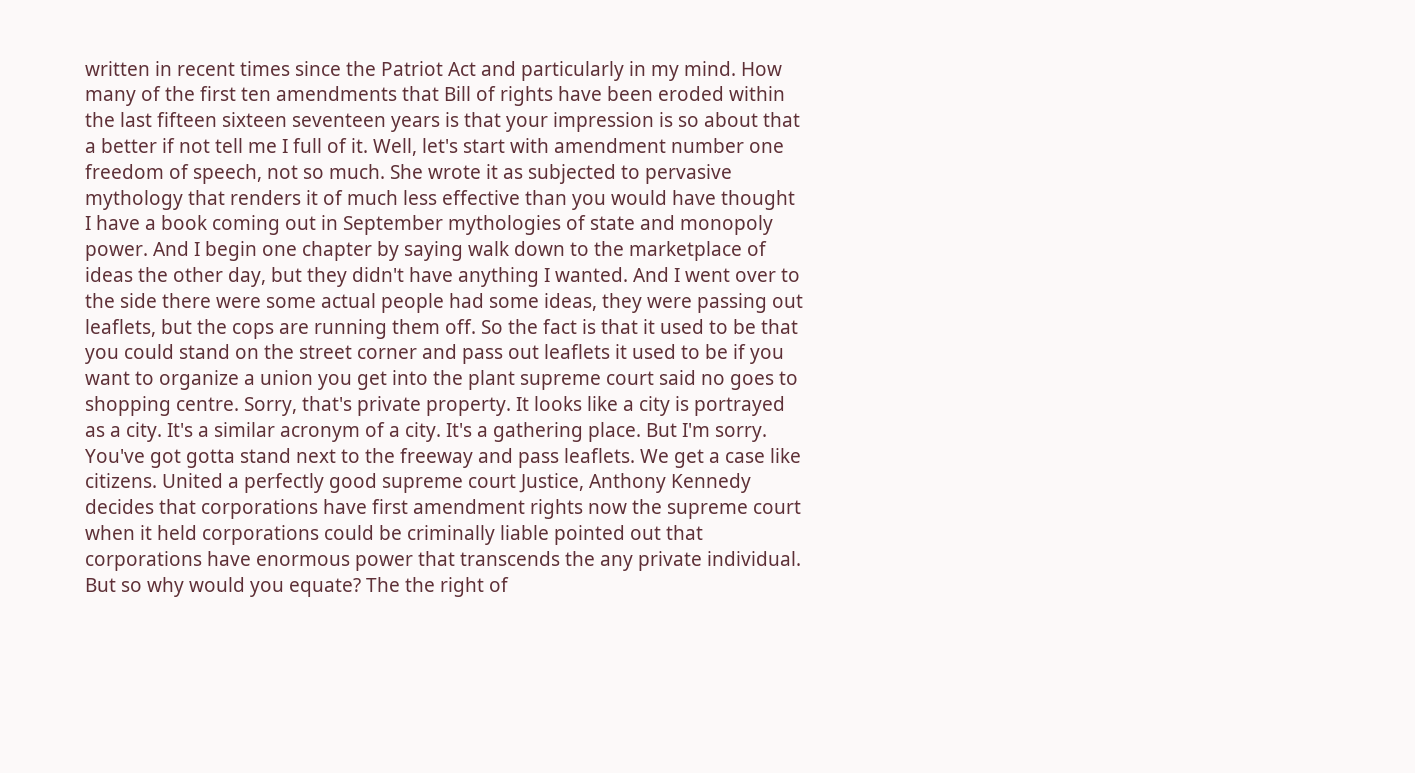written in recent times since the Patriot Act and particularly in my mind. How many of the first ten amendments that Bill of rights have been eroded within the last fifteen sixteen seventeen years is that your impression is so about that a better if not tell me I full of it. Well, let's start with amendment number one freedom of speech, not so much. She wrote it as subjected to pervasive mythology that renders it of much less effective than you would have thought I have a book coming out in September mythologies of state and monopoly power. And I begin one chapter by saying walk down to the marketplace of ideas the other day, but they didn't have anything I wanted. And I went over to the side there were some actual people had some ideas, they were passing out leaflets, but the cops are running them off. So the fact is that it used to be that you could stand on the street corner and pass out leaflets it used to be if you want to organize a union you get into the plant supreme court said no goes to shopping centre. Sorry, that's private property. It looks like a city is portrayed as a city. It's a similar acronym of a city. It's a gathering place. But I'm sorry. You've got gotta stand next to the freeway and pass leaflets. We get a case like citizens. United a perfectly good supreme court Justice, Anthony Kennedy decides that corporations have first amendment rights now the supreme court when it held corporations could be criminally liable pointed out that corporations have enormous power that transcends the any private individual. But so why would you equate? The the right of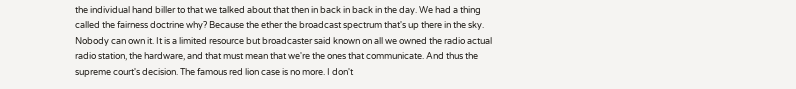the individual hand biller to that we talked about that then in back in back in the day. We had a thing called the fairness doctrine why? Because the ether the broadcast spectrum that's up there in the sky. Nobody can own it. It is a limited resource but broadcaster said known on all we owned the radio actual radio station, the hardware, and that must mean that we're the ones that communicate. And thus the supreme court's decision. The famous red lion case is no more. I don't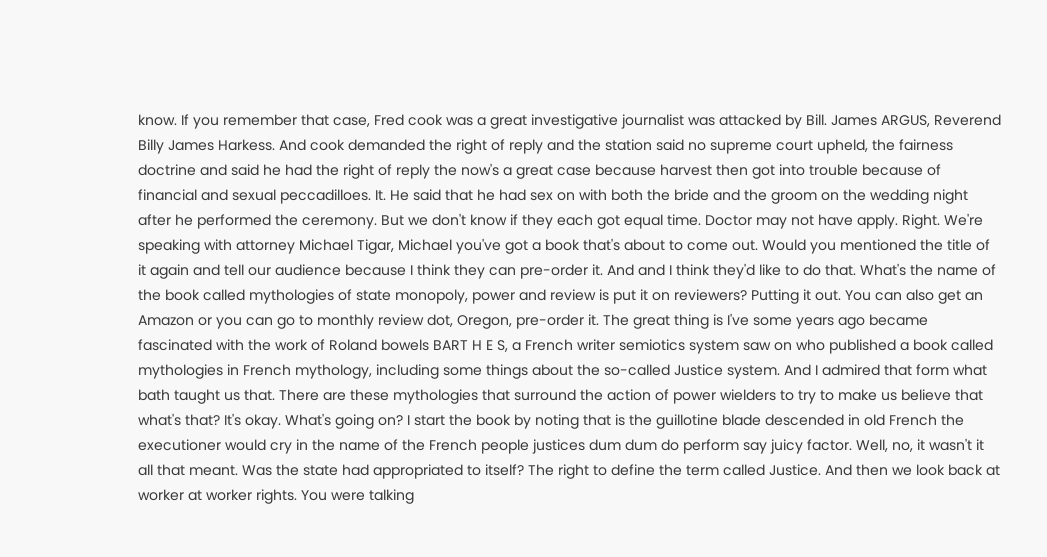know. If you remember that case, Fred cook was a great investigative journalist was attacked by Bill. James ARGUS, Reverend Billy James Harkess. And cook demanded the right of reply and the station said no supreme court upheld, the fairness doctrine and said he had the right of reply the now's a great case because harvest then got into trouble because of financial and sexual peccadilloes. It. He said that he had sex on with both the bride and the groom on the wedding night after he performed the ceremony. But we don't know if they each got equal time. Doctor may not have apply. Right. We're speaking with attorney Michael Tigar, Michael you've got a book that's about to come out. Would you mentioned the title of it again and tell our audience because I think they can pre-order it. And and I think they'd like to do that. What's the name of the book called mythologies of state monopoly, power and review is put it on reviewers? Putting it out. You can also get an Amazon or you can go to monthly review dot, Oregon, pre-order it. The great thing is I've some years ago became fascinated with the work of Roland bowels BART H E S, a French writer semiotics system saw on who published a book called mythologies in French mythology, including some things about the so-called Justice system. And I admired that form what bath taught us that. There are these mythologies that surround the action of power wielders to try to make us believe that what's that? It's okay. What's going on? I start the book by noting that is the guillotine blade descended in old French the executioner would cry in the name of the French people justices dum dum do perform say juicy factor. Well, no, it wasn't it all that meant. Was the state had appropriated to itself? The right to define the term called Justice. And then we look back at worker at worker rights. You were talking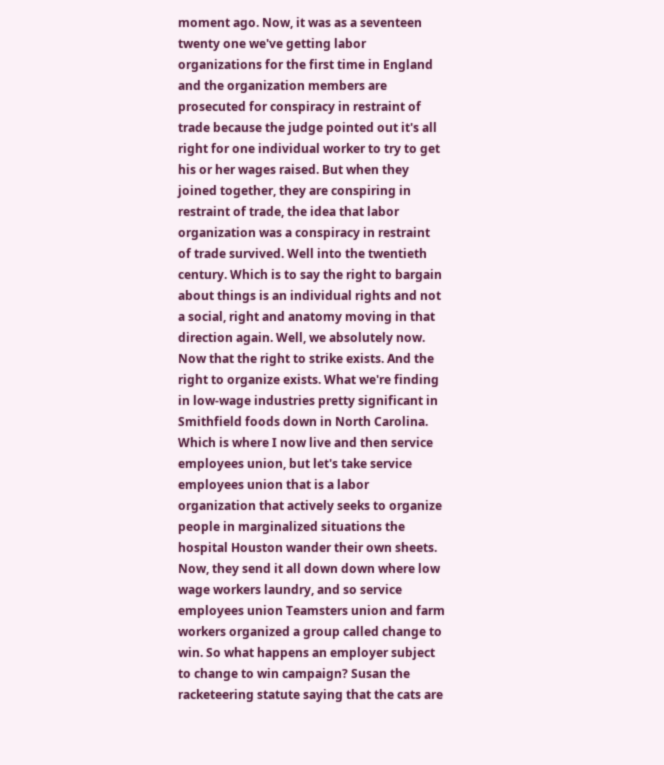moment ago. Now, it was as a seventeen twenty one we've getting labor organizations for the first time in England and the organization members are prosecuted for conspiracy in restraint of trade because the judge pointed out it's all right for one individual worker to try to get his or her wages raised. But when they joined together, they are conspiring in restraint of trade, the idea that labor organization was a conspiracy in restraint of trade survived. Well into the twentieth century. Which is to say the right to bargain about things is an individual rights and not a social, right and anatomy moving in that direction again. Well, we absolutely now. Now that the right to strike exists. And the right to organize exists. What we're finding in low-wage industries pretty significant in Smithfield foods down in North Carolina. Which is where I now live and then service employees union, but let's take service employees union that is a labor organization that actively seeks to organize people in marginalized situations the hospital Houston wander their own sheets. Now, they send it all down down where low wage workers laundry, and so service employees union Teamsters union and farm workers organized a group called change to win. So what happens an employer subject to change to win campaign? Susan the racketeering statute saying that the cats are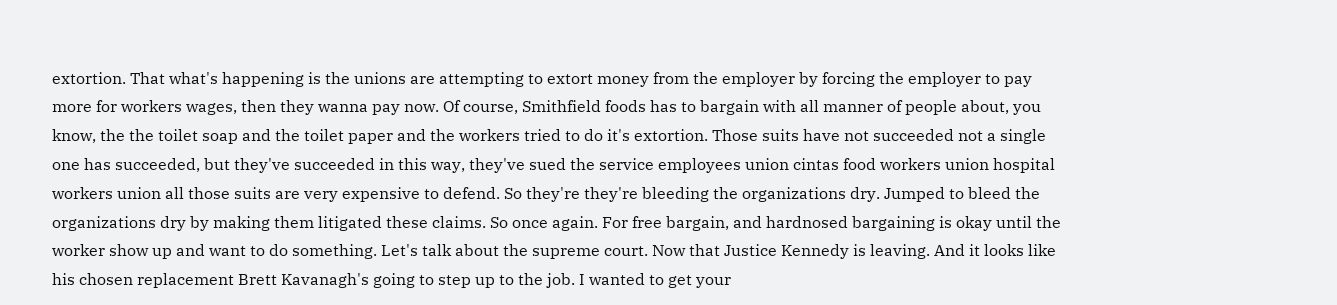extortion. That what's happening is the unions are attempting to extort money from the employer by forcing the employer to pay more for workers wages, then they wanna pay now. Of course, Smithfield foods has to bargain with all manner of people about, you know, the the toilet soap and the toilet paper and the workers tried to do it's extortion. Those suits have not succeeded not a single one has succeeded, but they've succeeded in this way, they've sued the service employees union cintas food workers union hospital workers union all those suits are very expensive to defend. So they're they're bleeding the organizations dry. Jumped to bleed the organizations dry by making them litigated these claims. So once again. For free bargain, and hardnosed bargaining is okay until the worker show up and want to do something. Let's talk about the supreme court. Now that Justice Kennedy is leaving. And it looks like his chosen replacement Brett Kavanagh's going to step up to the job. I wanted to get your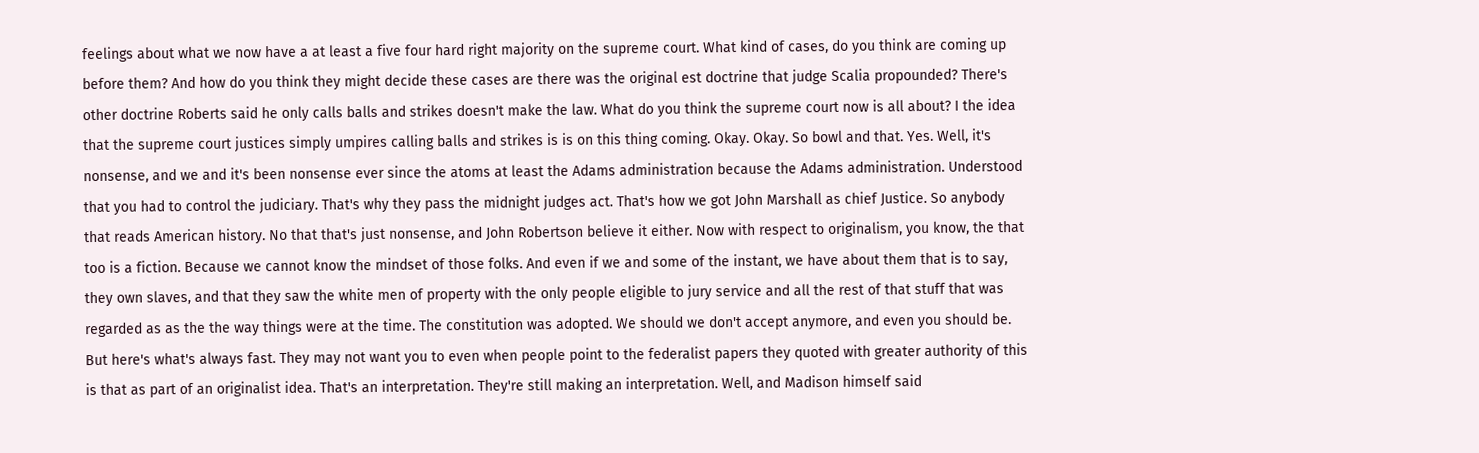feelings about what we now have a at least a five four hard right majority on the supreme court. What kind of cases, do you think are coming up before them? And how do you think they might decide these cases are there was the original est doctrine that judge Scalia propounded? There's other doctrine Roberts said he only calls balls and strikes doesn't make the law. What do you think the supreme court now is all about? I the idea that the supreme court justices simply umpires calling balls and strikes is is on this thing coming. Okay. Okay. So bowl and that. Yes. Well, it's nonsense, and we and it's been nonsense ever since the atoms at least the Adams administration because the Adams administration. Understood that you had to control the judiciary. That's why they pass the midnight judges act. That's how we got John Marshall as chief Justice. So anybody that reads American history. No that that's just nonsense, and John Robertson believe it either. Now with respect to originalism, you know, the that too is a fiction. Because we cannot know the mindset of those folks. And even if we and some of the instant, we have about them that is to say, they own slaves, and that they saw the white men of property with the only people eligible to jury service and all the rest of that stuff that was regarded as as the the way things were at the time. The constitution was adopted. We should we don't accept anymore, and even you should be. But here's what's always fast. They may not want you to even when people point to the federalist papers they quoted with greater authority of this is that as part of an originalist idea. That's an interpretation. They're still making an interpretation. Well, and Madison himself said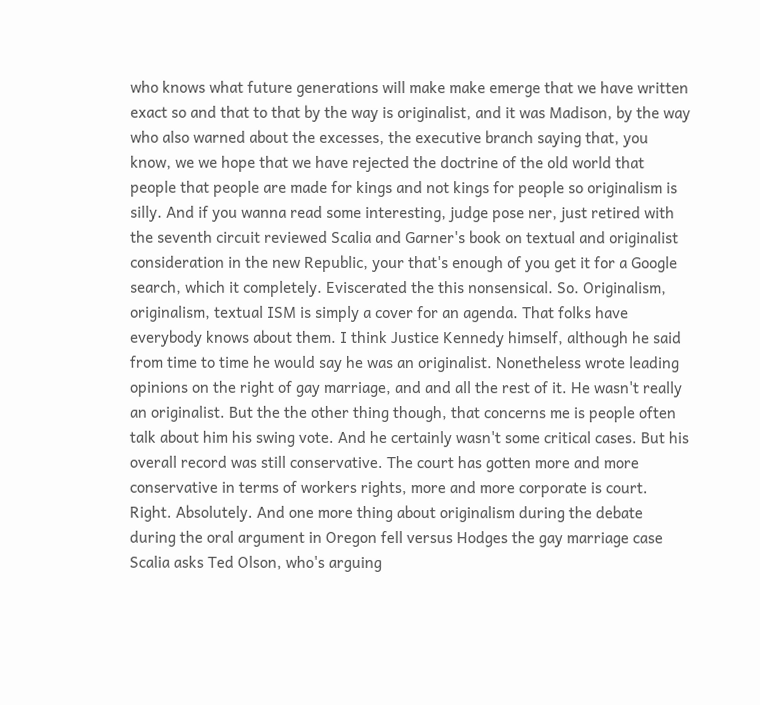who knows what future generations will make make emerge that we have written exact so and that to that by the way is originalist, and it was Madison, by the way who also warned about the excesses, the executive branch saying that, you know, we we hope that we have rejected the doctrine of the old world that people that people are made for kings and not kings for people so originalism is silly. And if you wanna read some interesting, judge pose ner, just retired with the seventh circuit reviewed Scalia and Garner's book on textual and originalist consideration in the new Republic, your that's enough of you get it for a Google search, which it completely. Eviscerated the this nonsensical. So. Originalism, originalism, textual ISM is simply a cover for an agenda. That folks have everybody knows about them. I think Justice Kennedy himself, although he said from time to time he would say he was an originalist. Nonetheless wrote leading opinions on the right of gay marriage, and and all the rest of it. He wasn't really an originalist. But the the other thing though, that concerns me is people often talk about him his swing vote. And he certainly wasn't some critical cases. But his overall record was still conservative. The court has gotten more and more conservative in terms of workers rights, more and more corporate is court. Right. Absolutely. And one more thing about originalism during the debate during the oral argument in Oregon fell versus Hodges the gay marriage case Scalia asks Ted Olson, who's arguing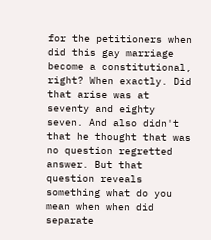for the petitioners when did this gay marriage become a constitutional, right? When exactly. Did that arise was at seventy and eighty seven. And also didn't that he thought that was no question regretted answer. But that question reveals something what do you mean when when did separate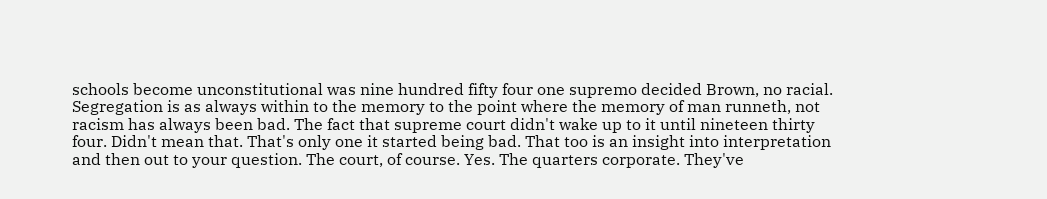schools become unconstitutional was nine hundred fifty four one supremo decided Brown, no racial. Segregation is as always within to the memory to the point where the memory of man runneth, not racism has always been bad. The fact that supreme court didn't wake up to it until nineteen thirty four. Didn't mean that. That's only one it started being bad. That too is an insight into interpretation and then out to your question. The court, of course. Yes. The quarters corporate. They've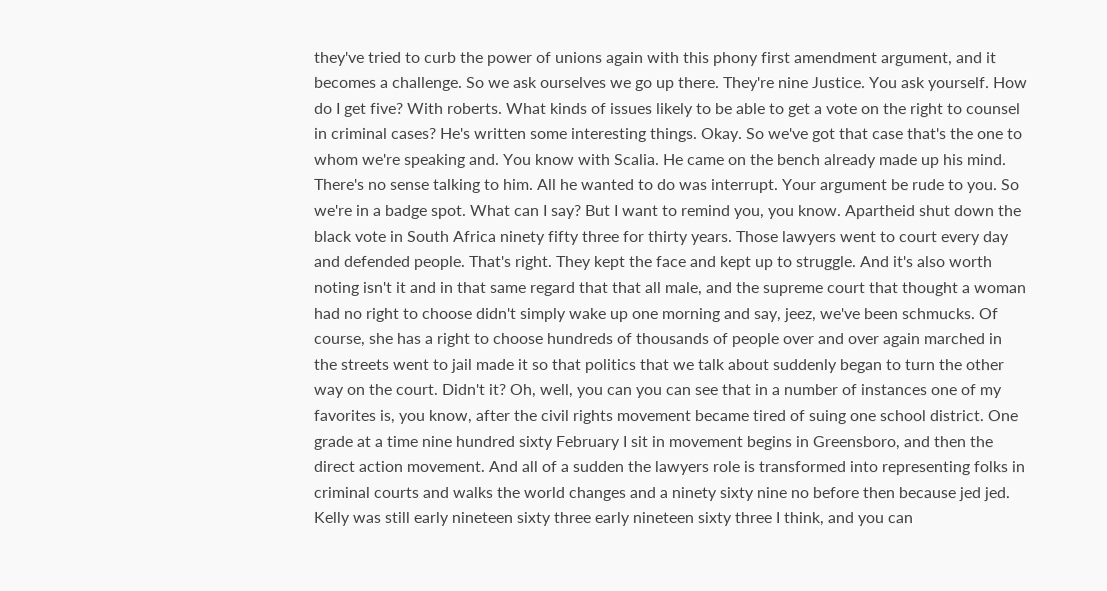they've tried to curb the power of unions again with this phony first amendment argument, and it becomes a challenge. So we ask ourselves we go up there. They're nine Justice. You ask yourself. How do I get five? With roberts. What kinds of issues likely to be able to get a vote on the right to counsel in criminal cases? He's written some interesting things. Okay. So we've got that case that's the one to whom we're speaking and. You know with Scalia. He came on the bench already made up his mind. There's no sense talking to him. All he wanted to do was interrupt. Your argument be rude to you. So we're in a badge spot. What can I say? But I want to remind you, you know. Apartheid shut down the black vote in South Africa ninety fifty three for thirty years. Those lawyers went to court every day and defended people. That's right. They kept the face and kept up to struggle. And it's also worth noting isn't it and in that same regard that that all male, and the supreme court that thought a woman had no right to choose didn't simply wake up one morning and say, jeez, we've been schmucks. Of course, she has a right to choose hundreds of thousands of people over and over again marched in the streets went to jail made it so that politics that we talk about suddenly began to turn the other way on the court. Didn't it? Oh, well, you can you can see that in a number of instances one of my favorites is, you know, after the civil rights movement became tired of suing one school district. One grade at a time nine hundred sixty February I sit in movement begins in Greensboro, and then the direct action movement. And all of a sudden the lawyers role is transformed into representing folks in criminal courts and walks the world changes and a ninety sixty nine no before then because jed jed. Kelly was still early nineteen sixty three early nineteen sixty three I think, and you can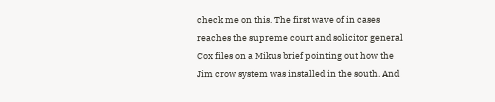check me on this. The first wave of in cases reaches the supreme court and solicitor general Cox files on a Mikus brief pointing out how the Jim crow system was installed in the south. And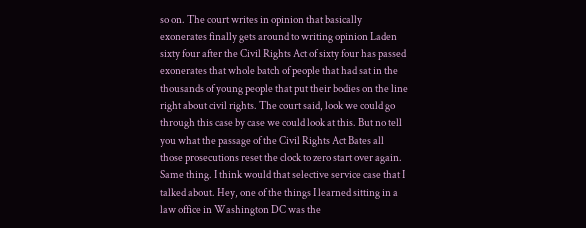so on. The court writes in opinion that basically exonerates finally gets around to writing opinion Laden sixty four after the Civil Rights Act of sixty four has passed exonerates that whole batch of people that had sat in the thousands of young people that put their bodies on the line right about civil rights. The court said, look we could go through this case by case we could look at this. But no tell you what the passage of the Civil Rights Act Bates all those prosecutions reset the clock to zero start over again. Same thing. I think would that selective service case that I talked about. Hey, one of the things I learned sitting in a law office in Washington DC was the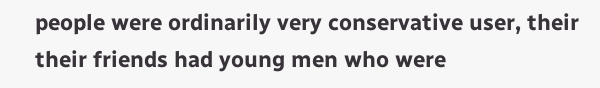people were ordinarily very conservative user, their their friends had young men who were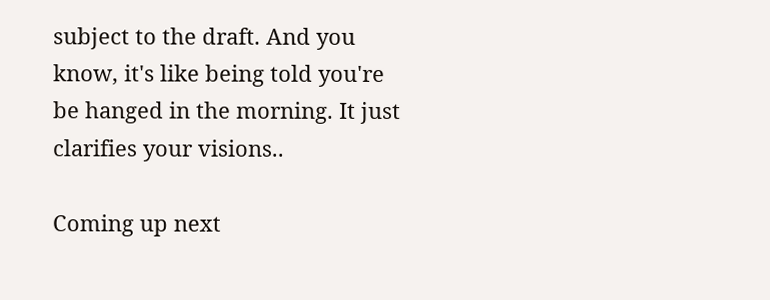subject to the draft. And you know, it's like being told you're be hanged in the morning. It just clarifies your visions..

Coming up next